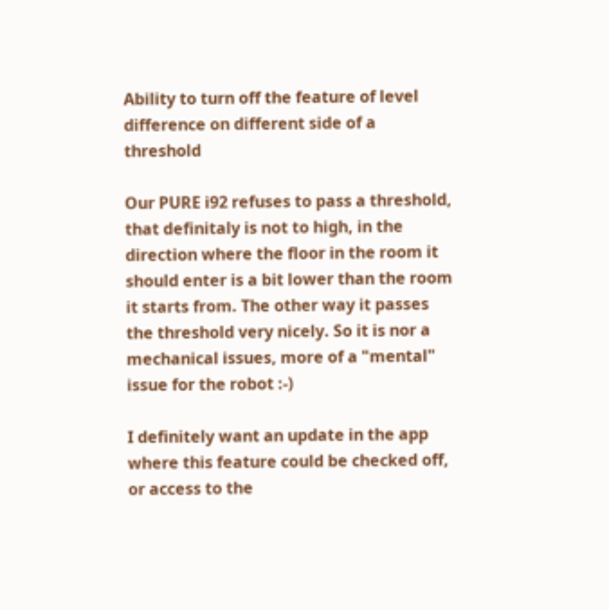Ability to turn off the feature of level difference on different side of a threshold

Our PURE i92 refuses to pass a threshold, that definitaly is not to high, in the direction where the floor in the room it should enter is a bit lower than the room it starts from. The other way it passes the threshold very nicely. So it is nor a mechanical issues, more of a "mental" issue for the robot :-)

I definitely want an update in the app where this feature could be checked off, or access to the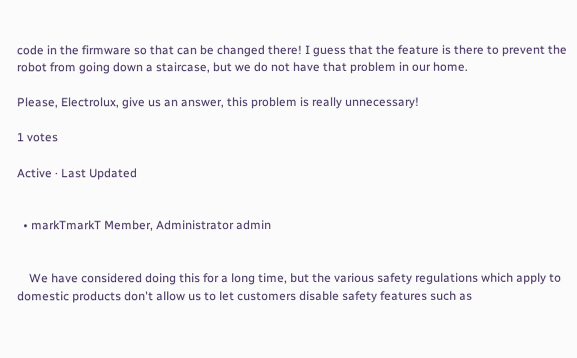code in the firmware so that can be changed there! I guess that the feature is there to prevent the robot from going down a staircase, but we do not have that problem in our home.

Please, Electrolux, give us an answer, this problem is really unnecessary!

1 votes

Active · Last Updated


  • markTmarkT Member, Administrator admin


    We have considered doing this for a long time, but the various safety regulations which apply to domestic products don't allow us to let customers disable safety features such as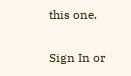this one.

Sign In or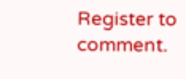Register to comment.